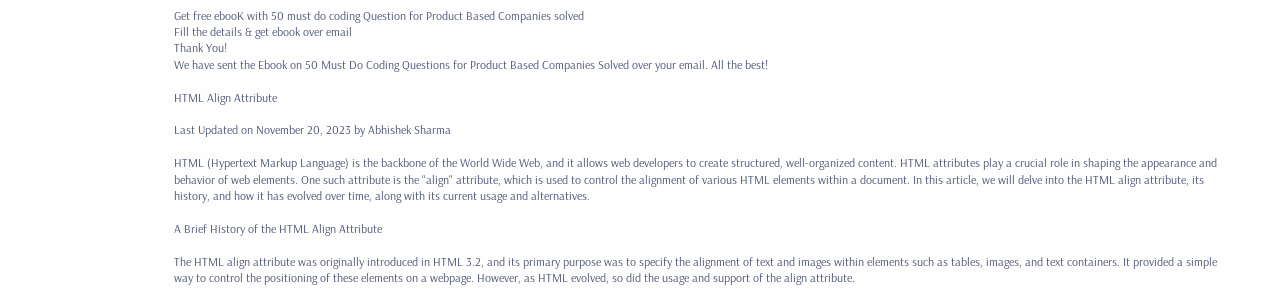Get free ebooK with 50 must do coding Question for Product Based Companies solved
Fill the details & get ebook over email
Thank You!
We have sent the Ebook on 50 Must Do Coding Questions for Product Based Companies Solved over your email. All the best!

HTML Align Attribute

Last Updated on November 20, 2023 by Abhishek Sharma

HTML (Hypertext Markup Language) is the backbone of the World Wide Web, and it allows web developers to create structured, well-organized content. HTML attributes play a crucial role in shaping the appearance and behavior of web elements. One such attribute is the "align" attribute, which is used to control the alignment of various HTML elements within a document. In this article, we will delve into the HTML align attribute, its history, and how it has evolved over time, along with its current usage and alternatives.

A Brief History of the HTML Align Attribute

The HTML align attribute was originally introduced in HTML 3.2, and its primary purpose was to specify the alignment of text and images within elements such as tables, images, and text containers. It provided a simple way to control the positioning of these elements on a webpage. However, as HTML evolved, so did the usage and support of the align attribute.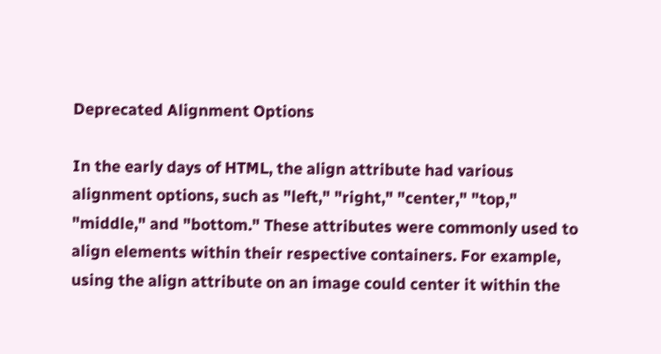Deprecated Alignment Options

In the early days of HTML, the align attribute had various alignment options, such as "left," "right," "center," "top," "middle," and "bottom." These attributes were commonly used to align elements within their respective containers. For example, using the align attribute on an image could center it within the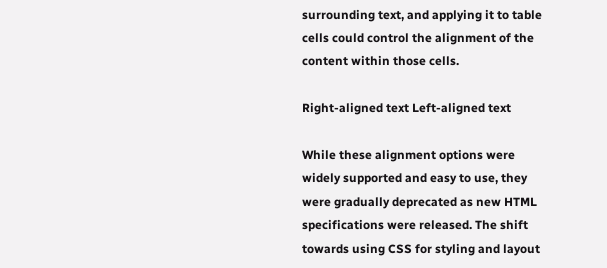surrounding text, and applying it to table cells could control the alignment of the content within those cells.

Right-aligned text Left-aligned text

While these alignment options were widely supported and easy to use, they were gradually deprecated as new HTML specifications were released. The shift towards using CSS for styling and layout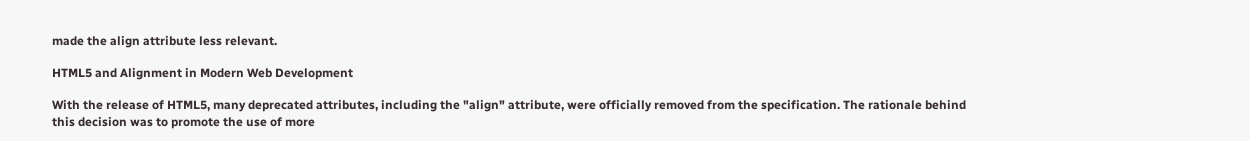made the align attribute less relevant.

HTML5 and Alignment in Modern Web Development

With the release of HTML5, many deprecated attributes, including the "align" attribute, were officially removed from the specification. The rationale behind this decision was to promote the use of more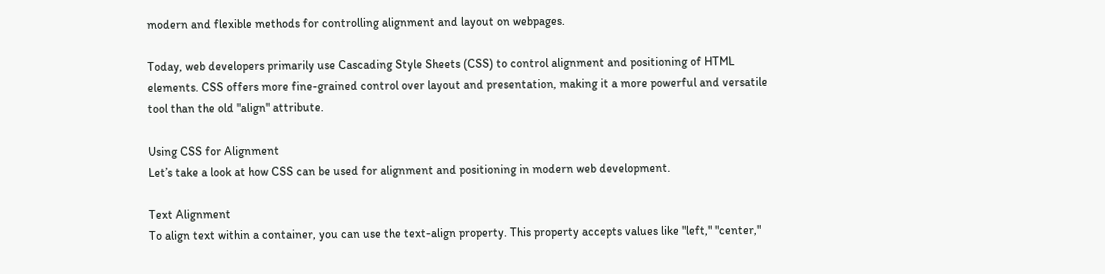modern and flexible methods for controlling alignment and layout on webpages.

Today, web developers primarily use Cascading Style Sheets (CSS) to control alignment and positioning of HTML elements. CSS offers more fine-grained control over layout and presentation, making it a more powerful and versatile tool than the old "align" attribute.

Using CSS for Alignment
Let’s take a look at how CSS can be used for alignment and positioning in modern web development.

Text Alignment
To align text within a container, you can use the text-align property. This property accepts values like "left," "center,"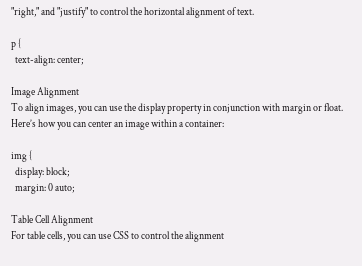"right," and "justify" to control the horizontal alignment of text.

p {
  text-align: center;

Image Alignment
To align images, you can use the display property in conjunction with margin or float. Here’s how you can center an image within a container:

img {
  display: block;
  margin: 0 auto;

Table Cell Alignment
For table cells, you can use CSS to control the alignment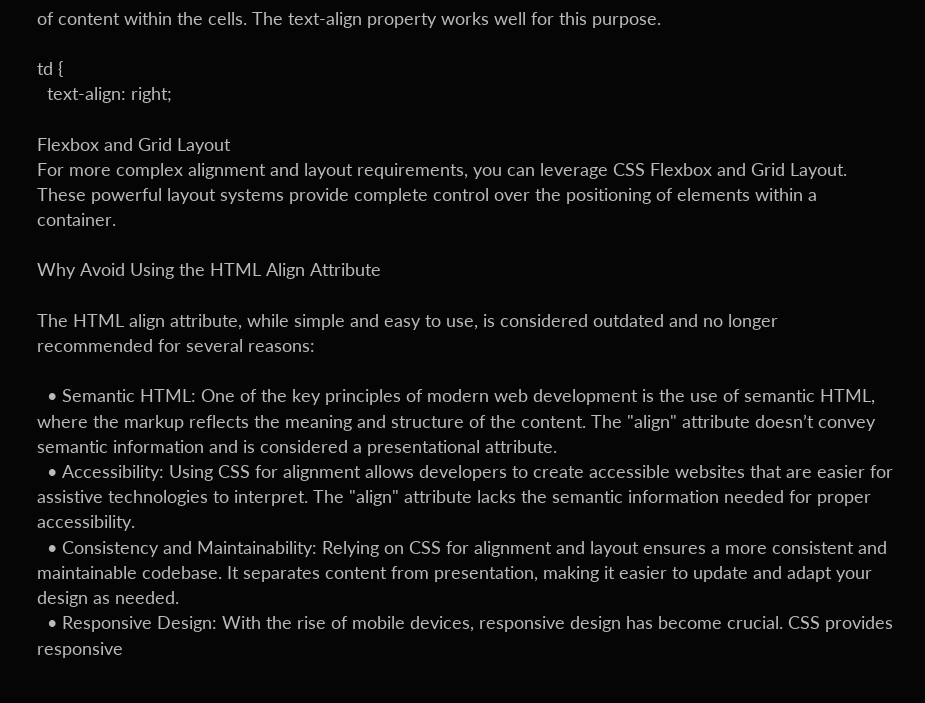of content within the cells. The text-align property works well for this purpose.

td {
  text-align: right;

Flexbox and Grid Layout
For more complex alignment and layout requirements, you can leverage CSS Flexbox and Grid Layout. These powerful layout systems provide complete control over the positioning of elements within a container.

Why Avoid Using the HTML Align Attribute

The HTML align attribute, while simple and easy to use, is considered outdated and no longer recommended for several reasons:

  • Semantic HTML: One of the key principles of modern web development is the use of semantic HTML, where the markup reflects the meaning and structure of the content. The "align" attribute doesn’t convey semantic information and is considered a presentational attribute.
  • Accessibility: Using CSS for alignment allows developers to create accessible websites that are easier for assistive technologies to interpret. The "align" attribute lacks the semantic information needed for proper accessibility.
  • Consistency and Maintainability: Relying on CSS for alignment and layout ensures a more consistent and maintainable codebase. It separates content from presentation, making it easier to update and adapt your design as needed.
  • Responsive Design: With the rise of mobile devices, responsive design has become crucial. CSS provides responsive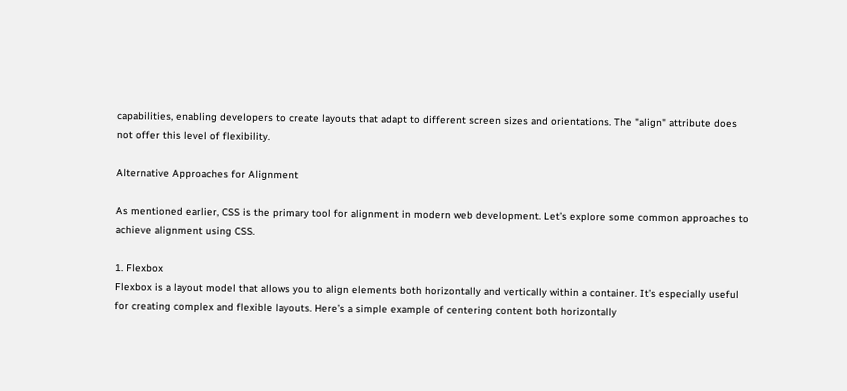capabilities, enabling developers to create layouts that adapt to different screen sizes and orientations. The "align" attribute does not offer this level of flexibility.

Alternative Approaches for Alignment

As mentioned earlier, CSS is the primary tool for alignment in modern web development. Let’s explore some common approaches to achieve alignment using CSS.

1. Flexbox
Flexbox is a layout model that allows you to align elements both horizontally and vertically within a container. It’s especially useful for creating complex and flexible layouts. Here’s a simple example of centering content both horizontally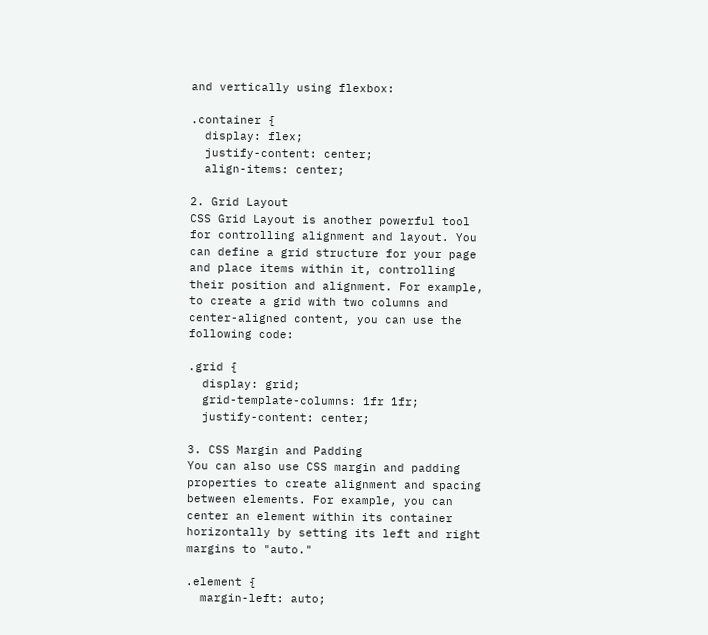and vertically using flexbox:

.container {
  display: flex;
  justify-content: center;
  align-items: center;

2. Grid Layout
CSS Grid Layout is another powerful tool for controlling alignment and layout. You can define a grid structure for your page and place items within it, controlling their position and alignment. For example, to create a grid with two columns and center-aligned content, you can use the following code:

.grid {
  display: grid;
  grid-template-columns: 1fr 1fr;
  justify-content: center;

3. CSS Margin and Padding
You can also use CSS margin and padding properties to create alignment and spacing between elements. For example, you can center an element within its container horizontally by setting its left and right margins to "auto."

.element {
  margin-left: auto;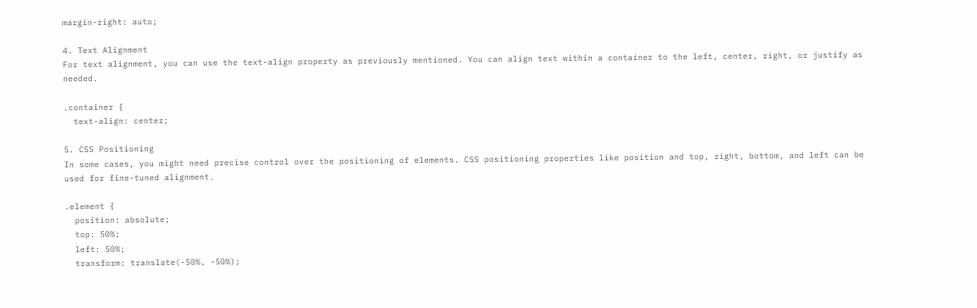margin-right: auto;

4. Text Alignment
For text alignment, you can use the text-align property as previously mentioned. You can align text within a container to the left, center, right, or justify as needed.

.container {
  text-align: center;

5. CSS Positioning
In some cases, you might need precise control over the positioning of elements. CSS positioning properties like position and top, right, bottom, and left can be used for fine-tuned alignment.

.element {
  position: absolute;
  top: 50%;
  left: 50%;
  transform: translate(-50%, -50%);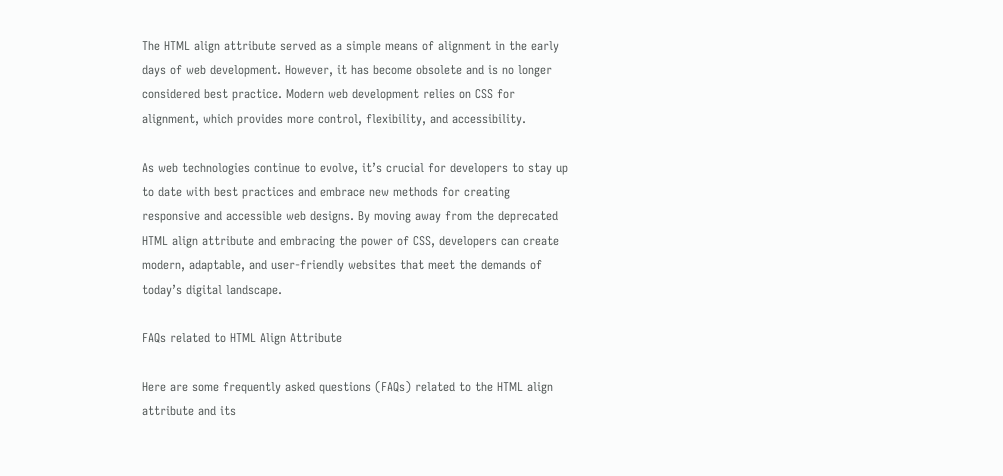The HTML align attribute served as a simple means of alignment in the early days of web development. However, it has become obsolete and is no longer considered best practice. Modern web development relies on CSS for alignment, which provides more control, flexibility, and accessibility.

As web technologies continue to evolve, it’s crucial for developers to stay up to date with best practices and embrace new methods for creating responsive and accessible web designs. By moving away from the deprecated HTML align attribute and embracing the power of CSS, developers can create modern, adaptable, and user-friendly websites that meet the demands of today’s digital landscape.

FAQs related to HTML Align Attribute

Here are some frequently asked questions (FAQs) related to the HTML align attribute and its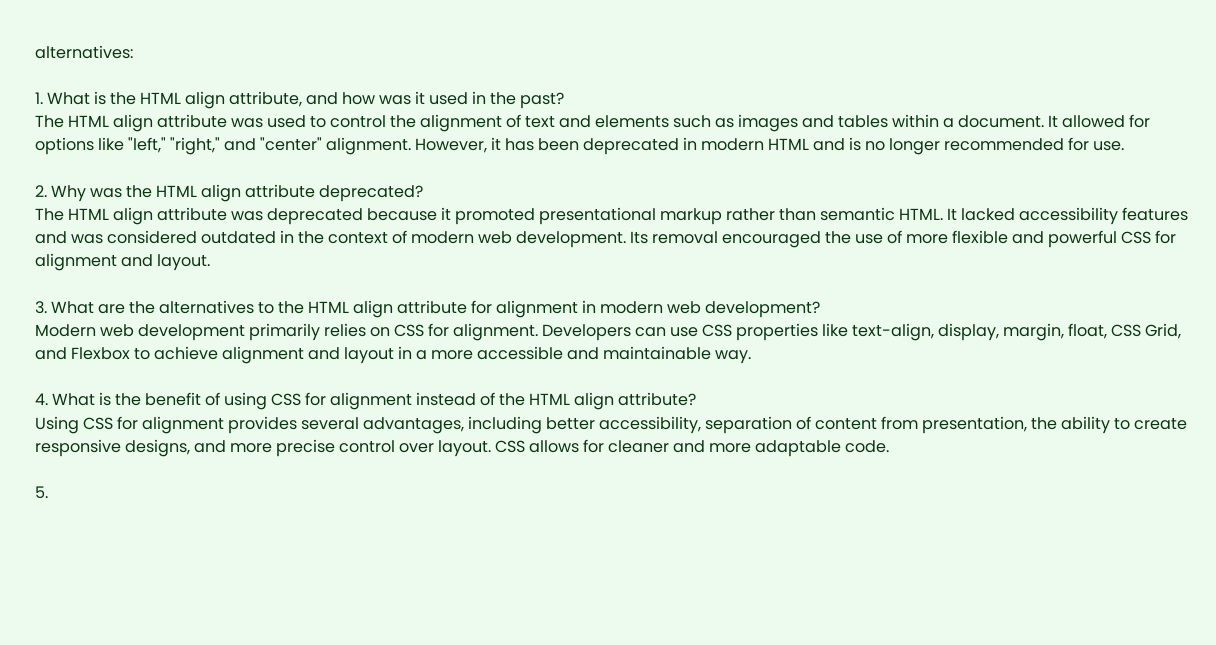alternatives:

1. What is the HTML align attribute, and how was it used in the past?
The HTML align attribute was used to control the alignment of text and elements such as images and tables within a document. It allowed for options like "left," "right," and "center" alignment. However, it has been deprecated in modern HTML and is no longer recommended for use.

2. Why was the HTML align attribute deprecated?
The HTML align attribute was deprecated because it promoted presentational markup rather than semantic HTML. It lacked accessibility features and was considered outdated in the context of modern web development. Its removal encouraged the use of more flexible and powerful CSS for alignment and layout.

3. What are the alternatives to the HTML align attribute for alignment in modern web development?
Modern web development primarily relies on CSS for alignment. Developers can use CSS properties like text-align, display, margin, float, CSS Grid, and Flexbox to achieve alignment and layout in a more accessible and maintainable way.

4. What is the benefit of using CSS for alignment instead of the HTML align attribute?
Using CSS for alignment provides several advantages, including better accessibility, separation of content from presentation, the ability to create responsive designs, and more precise control over layout. CSS allows for cleaner and more adaptable code.

5.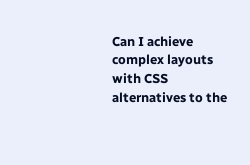Can I achieve complex layouts with CSS alternatives to the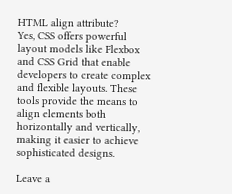HTML align attribute?
Yes, CSS offers powerful layout models like Flexbox and CSS Grid that enable developers to create complex and flexible layouts. These tools provide the means to align elements both horizontally and vertically, making it easier to achieve sophisticated designs.

Leave a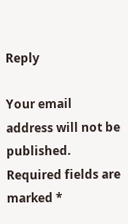Reply

Your email address will not be published. Required fields are marked *